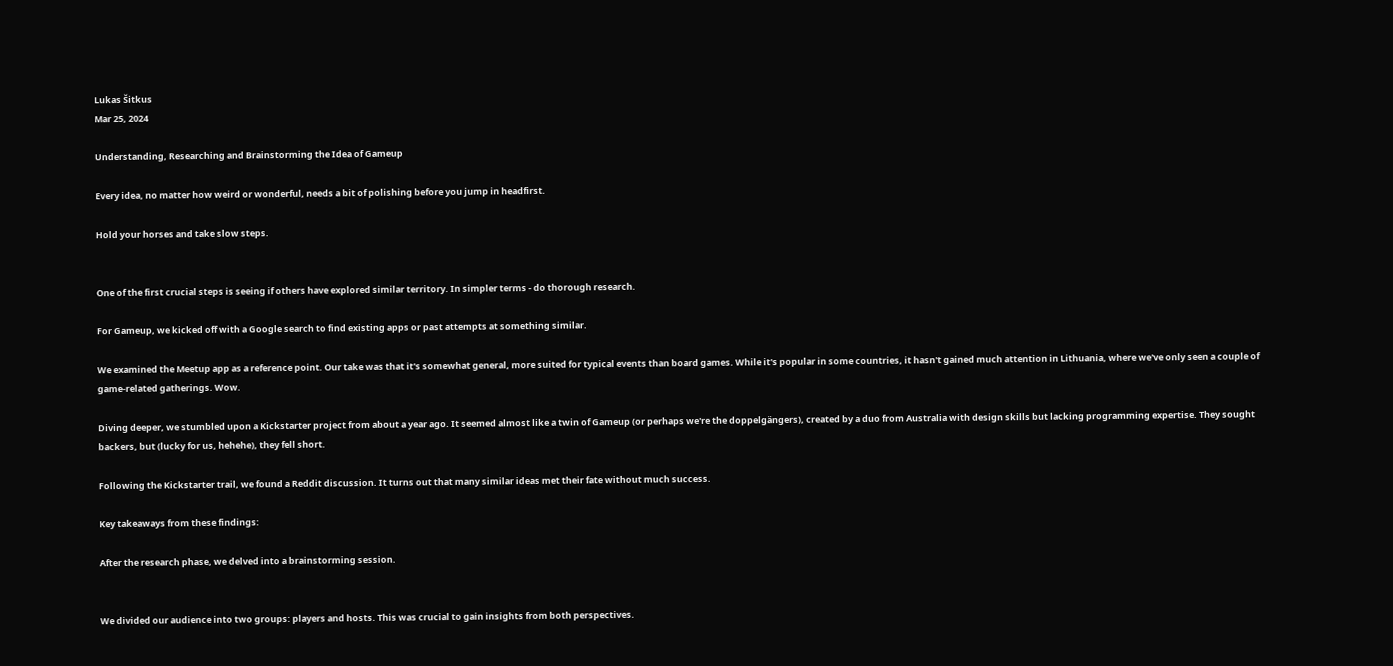Lukas Šitkus
Mar 25, 2024

Understanding, Researching and Brainstorming the Idea of Gameup

Every idea, no matter how weird or wonderful, needs a bit of polishing before you jump in headfirst.

Hold your horses and take slow steps.


One of the first crucial steps is seeing if others have explored similar territory. In simpler terms - do thorough research.

For Gameup, we kicked off with a Google search to find existing apps or past attempts at something similar.

We examined the Meetup app as a reference point. Our take was that it's somewhat general, more suited for typical events than board games. While it's popular in some countries, it hasn't gained much attention in Lithuania, where we've only seen a couple of game-related gatherings. Wow.

Diving deeper, we stumbled upon a Kickstarter project from about a year ago. It seemed almost like a twin of Gameup (or perhaps we're the doppelgängers), created by a duo from Australia with design skills but lacking programming expertise. They sought backers, but (lucky for us, hehehe), they fell short.

Following the Kickstarter trail, we found a Reddit discussion. It turns out that many similar ideas met their fate without much success.

Key takeaways from these findings:

After the research phase, we delved into a brainstorming session.


We divided our audience into two groups: players and hosts. This was crucial to gain insights from both perspectives.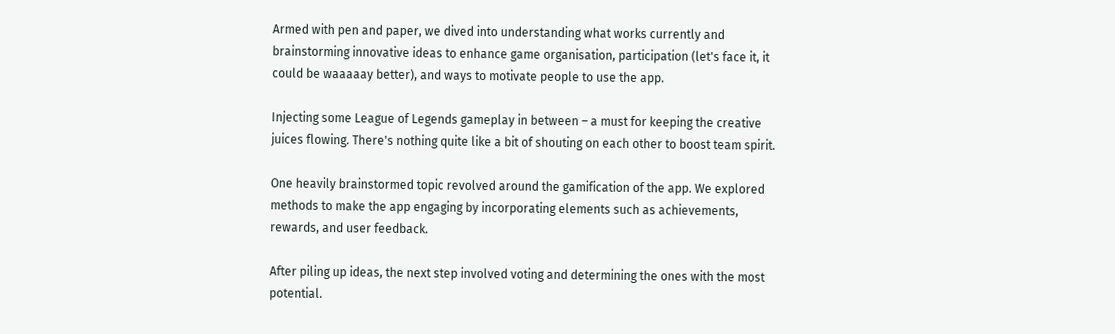Armed with pen and paper, we dived into understanding what works currently and brainstorming innovative ideas to enhance game organisation, participation (let's face it, it could be waaaaay better), and ways to motivate people to use the app.

Injecting some League of Legends gameplay in between – a must for keeping the creative juices flowing. There's nothing quite like a bit of shouting on each other to boost team spirit.

One heavily brainstormed topic revolved around the gamification of the app. We explored methods to make the app engaging by incorporating elements such as achievements, rewards, and user feedback.

After piling up ideas, the next step involved voting and determining the ones with the most potential.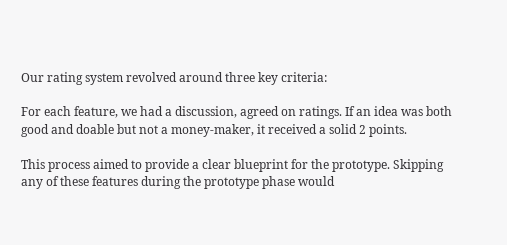Our rating system revolved around three key criteria:

For each feature, we had a discussion, agreed on ratings. If an idea was both good and doable but not a money-maker, it received a solid 2 points.

This process aimed to provide a clear blueprint for the prototype. Skipping any of these features during the prototype phase would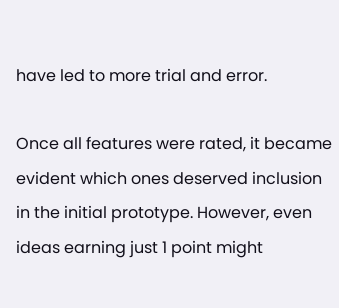have led to more trial and error.

Once all features were rated, it became evident which ones deserved inclusion in the initial prototype. However, even ideas earning just 1 point might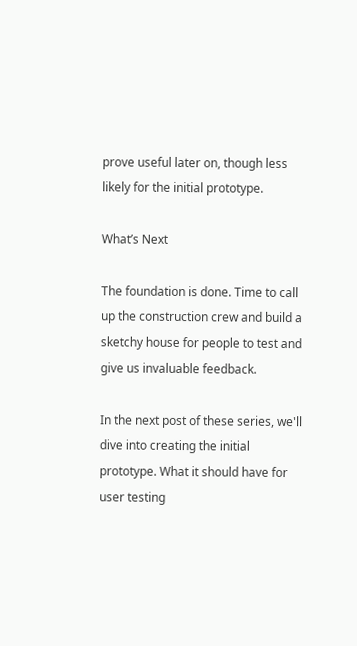prove useful later on, though less likely for the initial prototype.

What’s Next

The foundation is done. Time to call up the construction crew and build a sketchy house for people to test and give us invaluable feedback.

In the next post of these series, we'll dive into creating the initial prototype. What it should have for user testing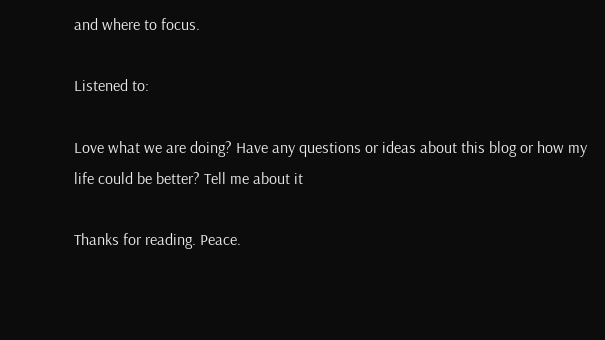and where to focus.

Listened to:

Love what we are doing? Have any questions or ideas about this blog or how my life could be better? Tell me about it

Thanks for reading. Peace.